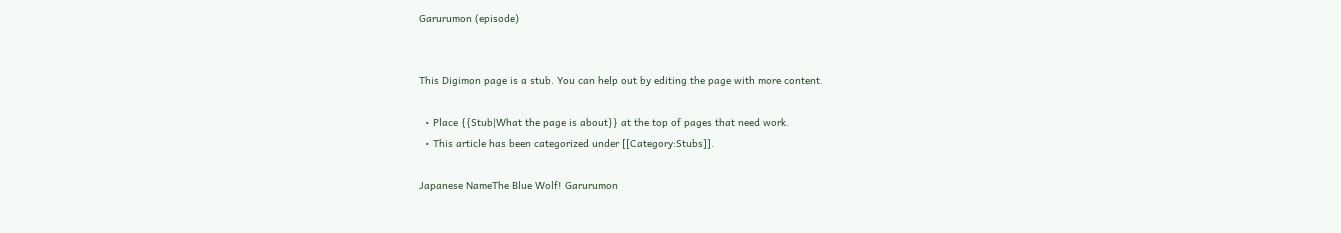Garurumon (episode)


This Digimon page is a stub. You can help out by editing the page with more content.

  • Place {{Stub|What the page is about}} at the top of pages that need work.
  • This article has been categorized under [[Category:Stubs]].

Japanese NameThe Blue Wolf! Garurumon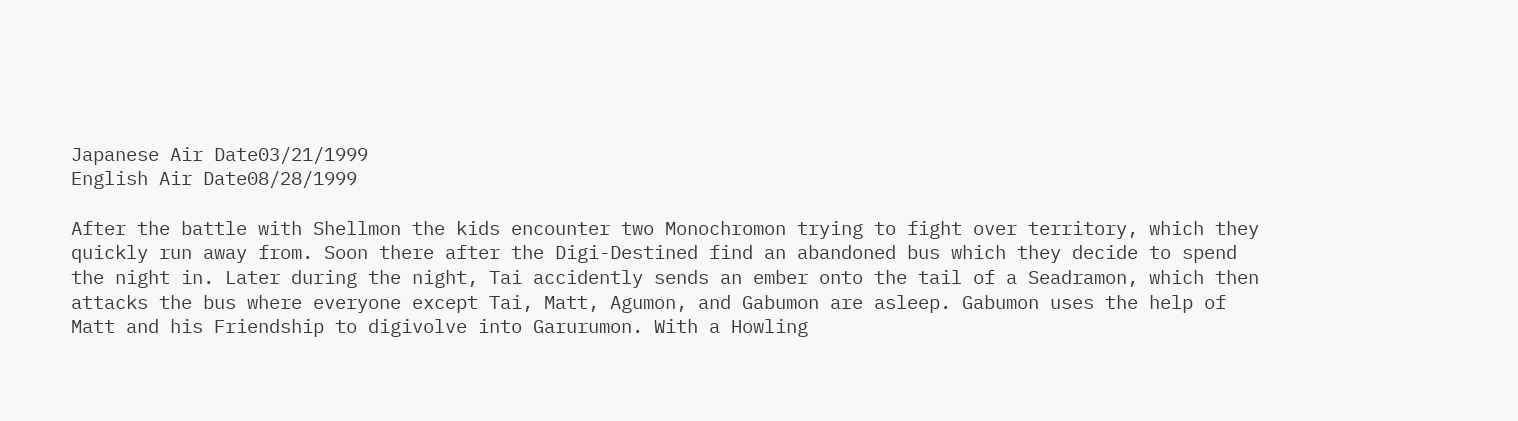Japanese Air Date03/21/1999
English Air Date08/28/1999

After the battle with Shellmon the kids encounter two Monochromon trying to fight over territory, which they quickly run away from. Soon there after the Digi-Destined find an abandoned bus which they decide to spend the night in. Later during the night, Tai accidently sends an ember onto the tail of a Seadramon, which then attacks the bus where everyone except Tai, Matt, Agumon, and Gabumon are asleep. Gabumon uses the help of Matt and his Friendship to digivolve into Garurumon. With a Howling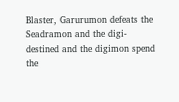Blaster, Garurumon defeats the Seadramon and the digi-destined and the digimon spend the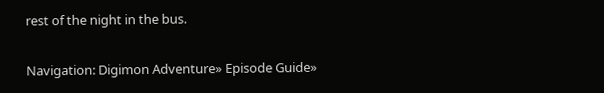rest of the night in the bus.

Navigation: Digimon Adventure» Episode Guide»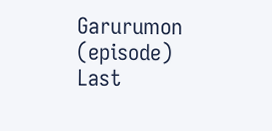Garurumon (episode)
Last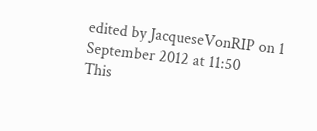edited by JacqueseVonRIP on 1 September 2012 at 11:50
This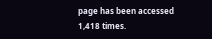page has been accessed 1,418 times.